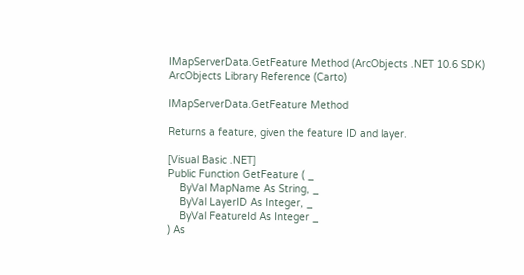IMapServerData.GetFeature Method (ArcObjects .NET 10.6 SDK)
ArcObjects Library Reference (Carto)

IMapServerData.GetFeature Method

Returns a feature, given the feature ID and layer.

[Visual Basic .NET]
Public Function GetFeature ( _
    ByVal MapName As String, _
    ByVal LayerID As Integer, _
    ByVal FeatureId As Integer _
) As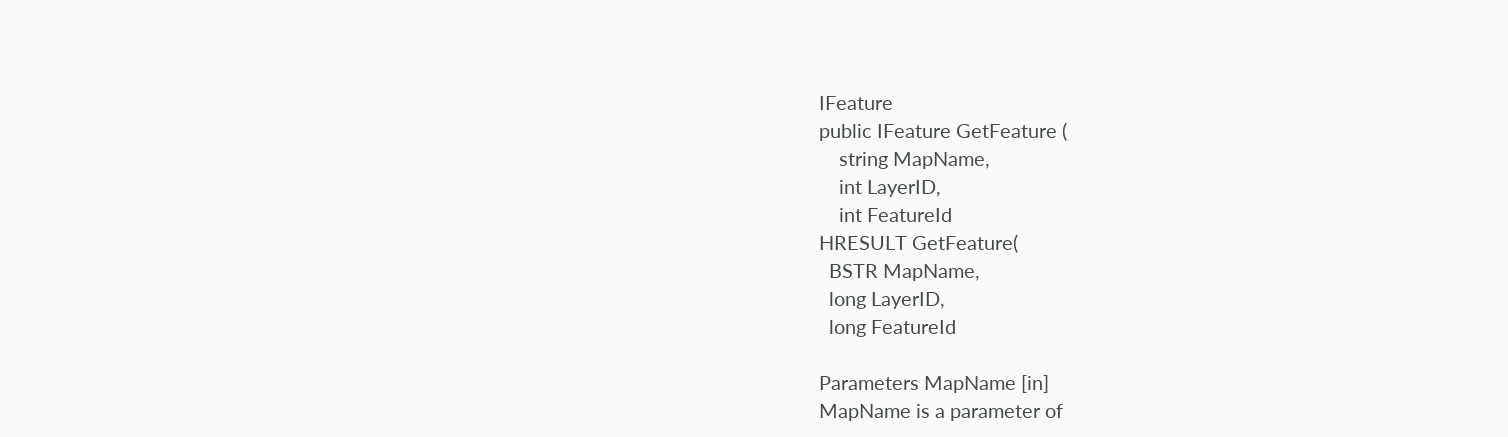IFeature
public IFeature GetFeature (
    string MapName,
    int LayerID,
    int FeatureId
HRESULT GetFeature(
  BSTR MapName,
  long LayerID,
  long FeatureId

Parameters MapName [in]
MapName is a parameter of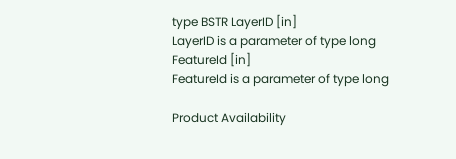type BSTR LayerID [in]
LayerID is a parameter of type long FeatureId [in]
FeatureId is a parameter of type long

Product Availability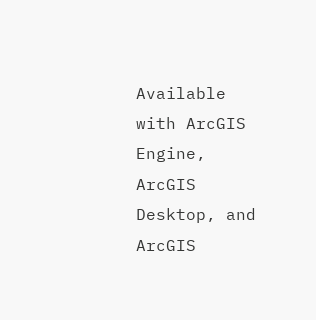Available with ArcGIS Engine, ArcGIS Desktop, and ArcGIS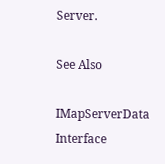Server.

See Also

IMapServerData Interface